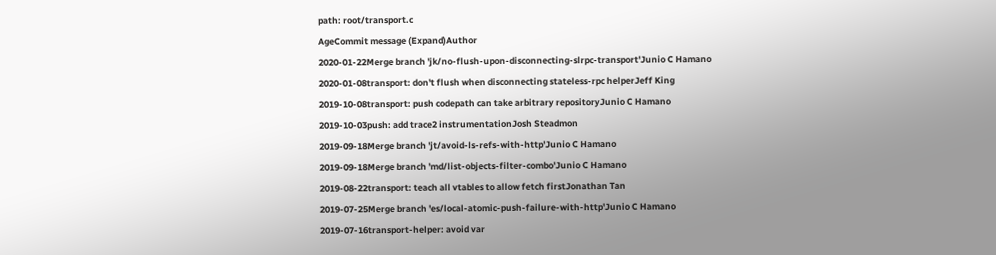path: root/transport.c
AgeCommit message (Expand)Author
2020-01-22Merge branch 'jk/no-flush-upon-disconnecting-slrpc-transport'Junio C Hamano
2020-01-08transport: don't flush when disconnecting stateless-rpc helperJeff King
2019-10-08transport: push codepath can take arbitrary repositoryJunio C Hamano
2019-10-03push: add trace2 instrumentationJosh Steadmon
2019-09-18Merge branch 'jt/avoid-ls-refs-with-http'Junio C Hamano
2019-09-18Merge branch 'md/list-objects-filter-combo'Junio C Hamano
2019-08-22transport: teach all vtables to allow fetch firstJonathan Tan
2019-07-25Merge branch 'es/local-atomic-push-failure-with-http'Junio C Hamano
2019-07-16transport-helper: avoid var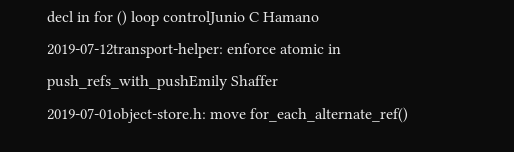decl in for () loop controlJunio C Hamano
2019-07-12transport-helper: enforce atomic in push_refs_with_pushEmily Shaffer
2019-07-01object-store.h: move for_each_alternate_ref()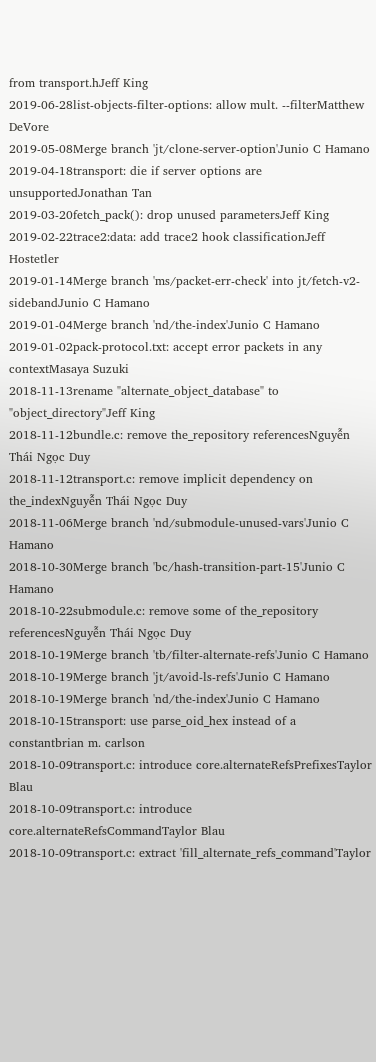from transport.hJeff King
2019-06-28list-objects-filter-options: allow mult. --filterMatthew DeVore
2019-05-08Merge branch 'jt/clone-server-option'Junio C Hamano
2019-04-18transport: die if server options are unsupportedJonathan Tan
2019-03-20fetch_pack(): drop unused parametersJeff King
2019-02-22trace2:data: add trace2 hook classificationJeff Hostetler
2019-01-14Merge branch 'ms/packet-err-check' into jt/fetch-v2-sidebandJunio C Hamano
2019-01-04Merge branch 'nd/the-index'Junio C Hamano
2019-01-02pack-protocol.txt: accept error packets in any contextMasaya Suzuki
2018-11-13rename "alternate_object_database" to "object_directory"Jeff King
2018-11-12bundle.c: remove the_repository referencesNguyễn Thái Ngọc Duy
2018-11-12transport.c: remove implicit dependency on the_indexNguyễn Thái Ngọc Duy
2018-11-06Merge branch 'nd/submodule-unused-vars'Junio C Hamano
2018-10-30Merge branch 'bc/hash-transition-part-15'Junio C Hamano
2018-10-22submodule.c: remove some of the_repository referencesNguyễn Thái Ngọc Duy
2018-10-19Merge branch 'tb/filter-alternate-refs'Junio C Hamano
2018-10-19Merge branch 'jt/avoid-ls-refs'Junio C Hamano
2018-10-19Merge branch 'nd/the-index'Junio C Hamano
2018-10-15transport: use parse_oid_hex instead of a constantbrian m. carlson
2018-10-09transport.c: introduce core.alternateRefsPrefixesTaylor Blau
2018-10-09transport.c: introduce core.alternateRefsCommandTaylor Blau
2018-10-09transport.c: extract 'fill_alternate_refs_command'Taylor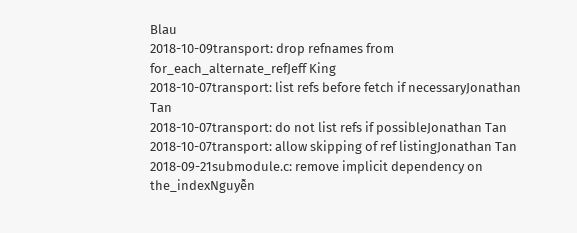Blau
2018-10-09transport: drop refnames from for_each_alternate_refJeff King
2018-10-07transport: list refs before fetch if necessaryJonathan Tan
2018-10-07transport: do not list refs if possibleJonathan Tan
2018-10-07transport: allow skipping of ref listingJonathan Tan
2018-09-21submodule.c: remove implicit dependency on the_indexNguyễn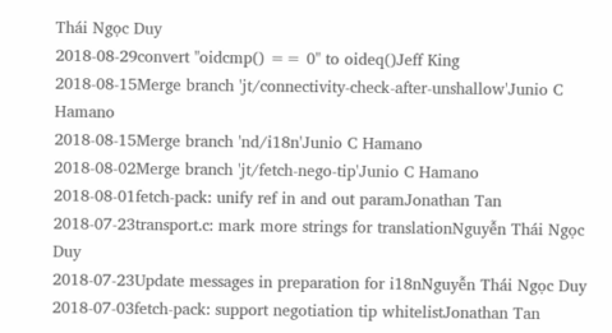Thái Ngọc Duy
2018-08-29convert "oidcmp() == 0" to oideq()Jeff King
2018-08-15Merge branch 'jt/connectivity-check-after-unshallow'Junio C Hamano
2018-08-15Merge branch 'nd/i18n'Junio C Hamano
2018-08-02Merge branch 'jt/fetch-nego-tip'Junio C Hamano
2018-08-01fetch-pack: unify ref in and out paramJonathan Tan
2018-07-23transport.c: mark more strings for translationNguyễn Thái Ngọc Duy
2018-07-23Update messages in preparation for i18nNguyễn Thái Ngọc Duy
2018-07-03fetch-pack: support negotiation tip whitelistJonathan Tan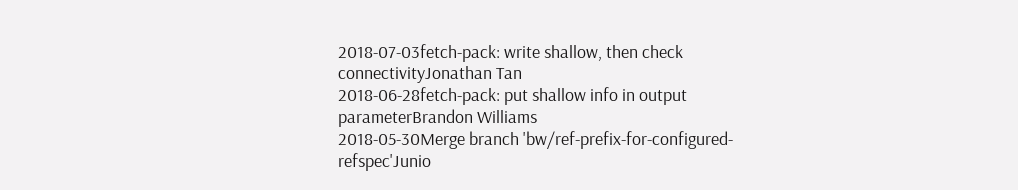2018-07-03fetch-pack: write shallow, then check connectivityJonathan Tan
2018-06-28fetch-pack: put shallow info in output parameterBrandon Williams
2018-05-30Merge branch 'bw/ref-prefix-for-configured-refspec'Junio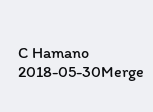C Hamano
2018-05-30Merge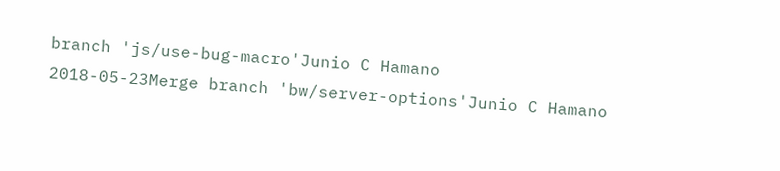branch 'js/use-bug-macro'Junio C Hamano
2018-05-23Merge branch 'bw/server-options'Junio C Hamano